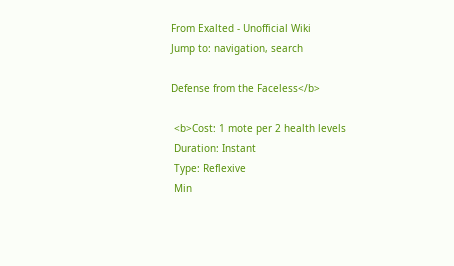From Exalted - Unofficial Wiki
Jump to: navigation, search

Defense from the Faceless</b>

 <b>Cost: 1 mote per 2 health levels
 Duration: Instant
 Type: Reflexive
 Min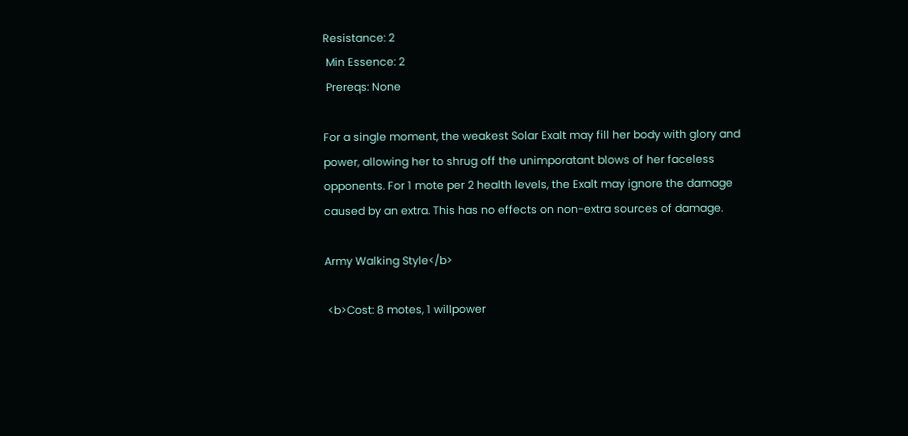Resistance: 2
 Min Essence: 2
 Prereqs: None

For a single moment, the weakest Solar Exalt may fill her body with glory and power, allowing her to shrug off the unimporatant blows of her faceless opponents. For 1 mote per 2 health levels, the Exalt may ignore the damage caused by an extra. This has no effects on non-extra sources of damage.

Army Walking Style</b>

 <b>Cost: 8 motes, 1 willpower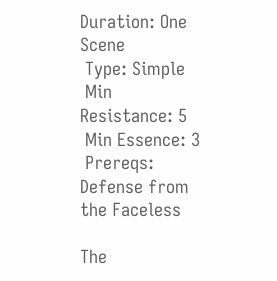Duration: One Scene
 Type: Simple
 Min Resistance: 5
 Min Essence: 3
 Prereqs: Defense from the Faceless

The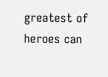greatest of heroes can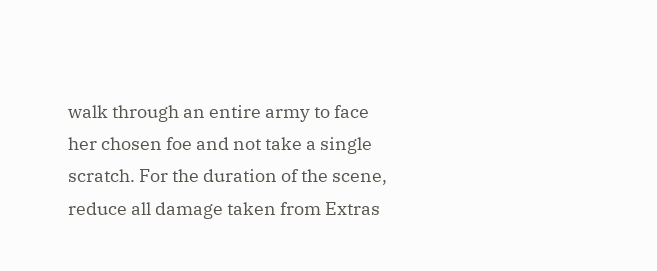walk through an entire army to face her chosen foe and not take a single scratch. For the duration of the scene, reduce all damage taken from Extras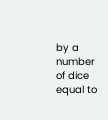by a number of dice equal to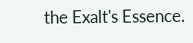the Exalt's Essence.